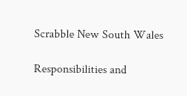Scrabble New South Wales

Responsibilities and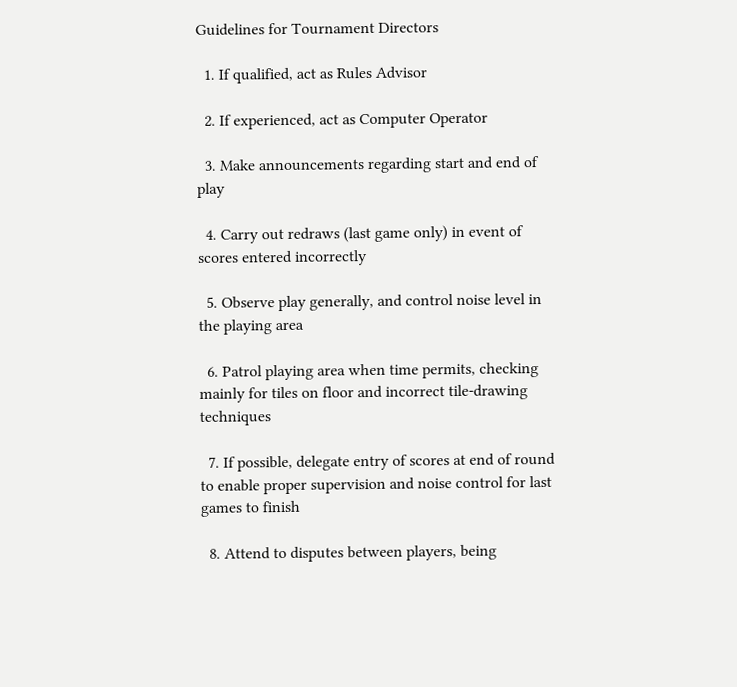Guidelines for Tournament Directors

  1. If qualified, act as Rules Advisor

  2. If experienced, act as Computer Operator

  3. Make announcements regarding start and end of play

  4. Carry out redraws (last game only) in event of scores entered incorrectly

  5. Observe play generally, and control noise level in the playing area

  6. Patrol playing area when time permits, checking mainly for tiles on floor and incorrect tile-drawing techniques

  7. If possible, delegate entry of scores at end of round to enable proper supervision and noise control for last games to finish

  8. Attend to disputes between players, being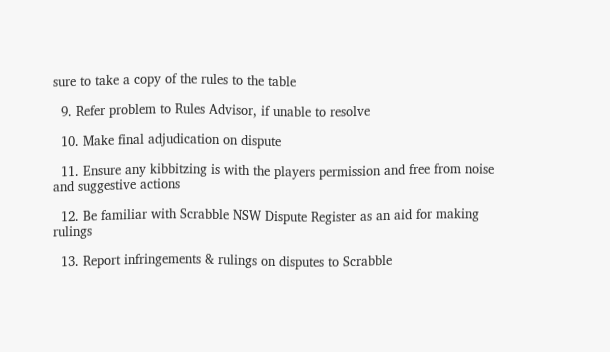sure to take a copy of the rules to the table

  9. Refer problem to Rules Advisor, if unable to resolve

  10. Make final adjudication on dispute

  11. Ensure any kibbitzing is with the players permission and free from noise and suggestive actions

  12. Be familiar with Scrabble NSW Dispute Register as an aid for making rulings

  13. Report infringements & rulings on disputes to Scrabble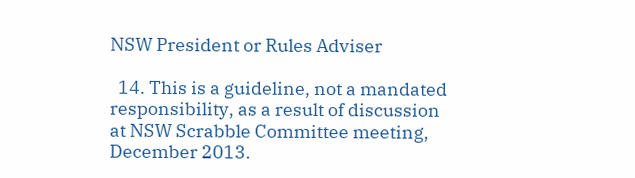NSW President or Rules Adviser

  14. This is a guideline, not a mandated responsibility, as a result of discussion at NSW Scrabble Committee meeting, December 2013.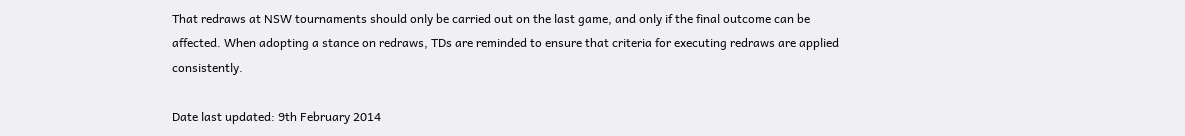That redraws at NSW tournaments should only be carried out on the last game, and only if the final outcome can be affected. When adopting a stance on redraws, TDs are reminded to ensure that criteria for executing redraws are applied consistently.

Date last updated: 9th February 2014